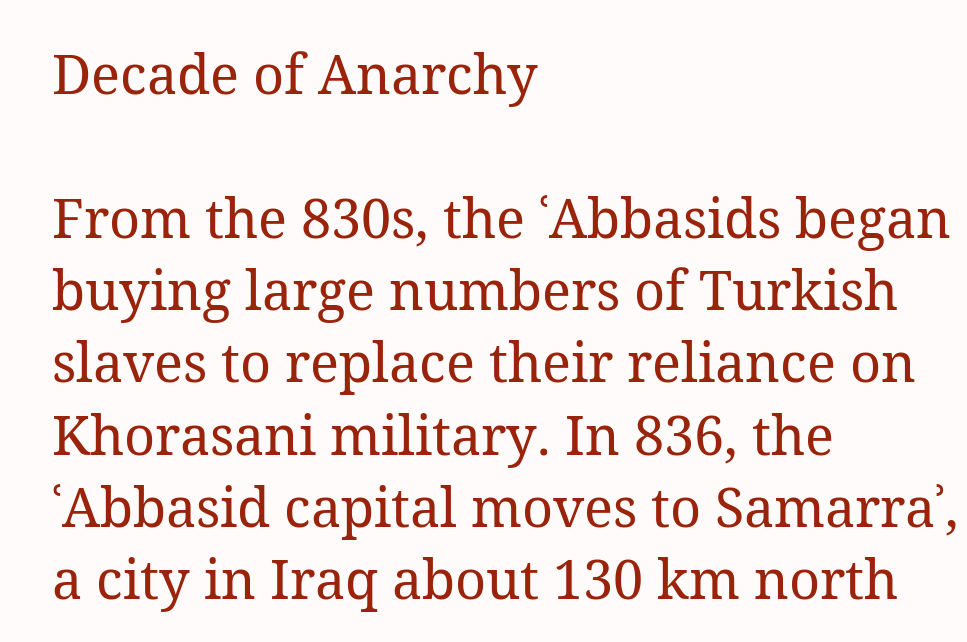Decade of Anarchy

From the 830s, the ʿAbbasids began buying large numbers of Turkish slaves to replace their reliance on Khorasani military. In 836, the ʿAbbasid capital moves to Samarraʾ, a city in Iraq about 130 km north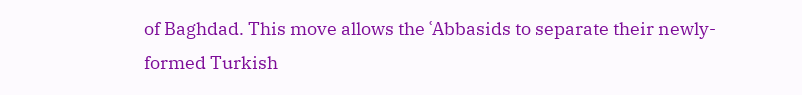of Baghdad. This move allows the ʿAbbasids to separate their newly-formed Turkish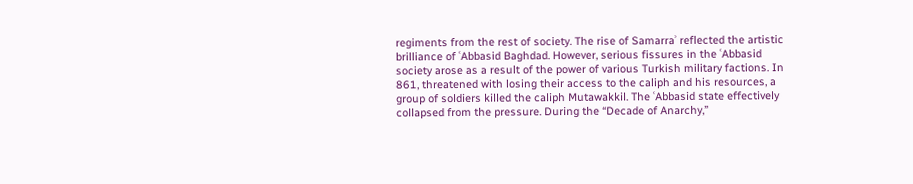regiments from the rest of society. The rise of Samarraʾ reflected the artistic brilliance of ʿAbbasid Baghdad. However, serious fissures in the ʿAbbasid society arose as a result of the power of various Turkish military factions. In 861, threatened with losing their access to the caliph and his resources, a group of soldiers killed the caliph Mutawakkil. The ʿAbbasid state effectively collapsed from the pressure. During the “Decade of Anarchy,”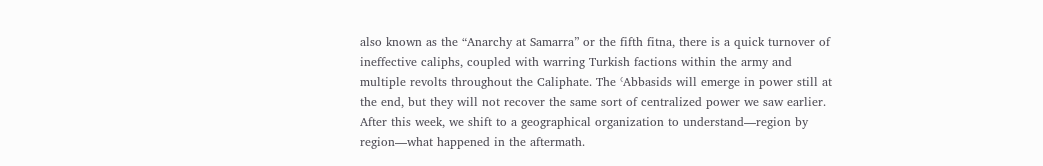also known as the “Anarchy at Samarra” or the fifth fitna, there is a quick turnover of ineffective caliphs, coupled with warring Turkish factions within the army and multiple revolts throughout the Caliphate. The ʿAbbasids will emerge in power still at the end, but they will not recover the same sort of centralized power we saw earlier. After this week, we shift to a geographical organization to understand—region by region—what happened in the aftermath.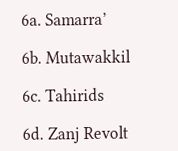6a. Samarra’

6b. Mutawakkil

6c. Tahirids

6d. Zanj Revolt